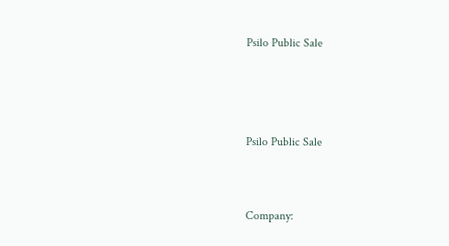Psilo Public Sale



Psilo Public Sale


Company: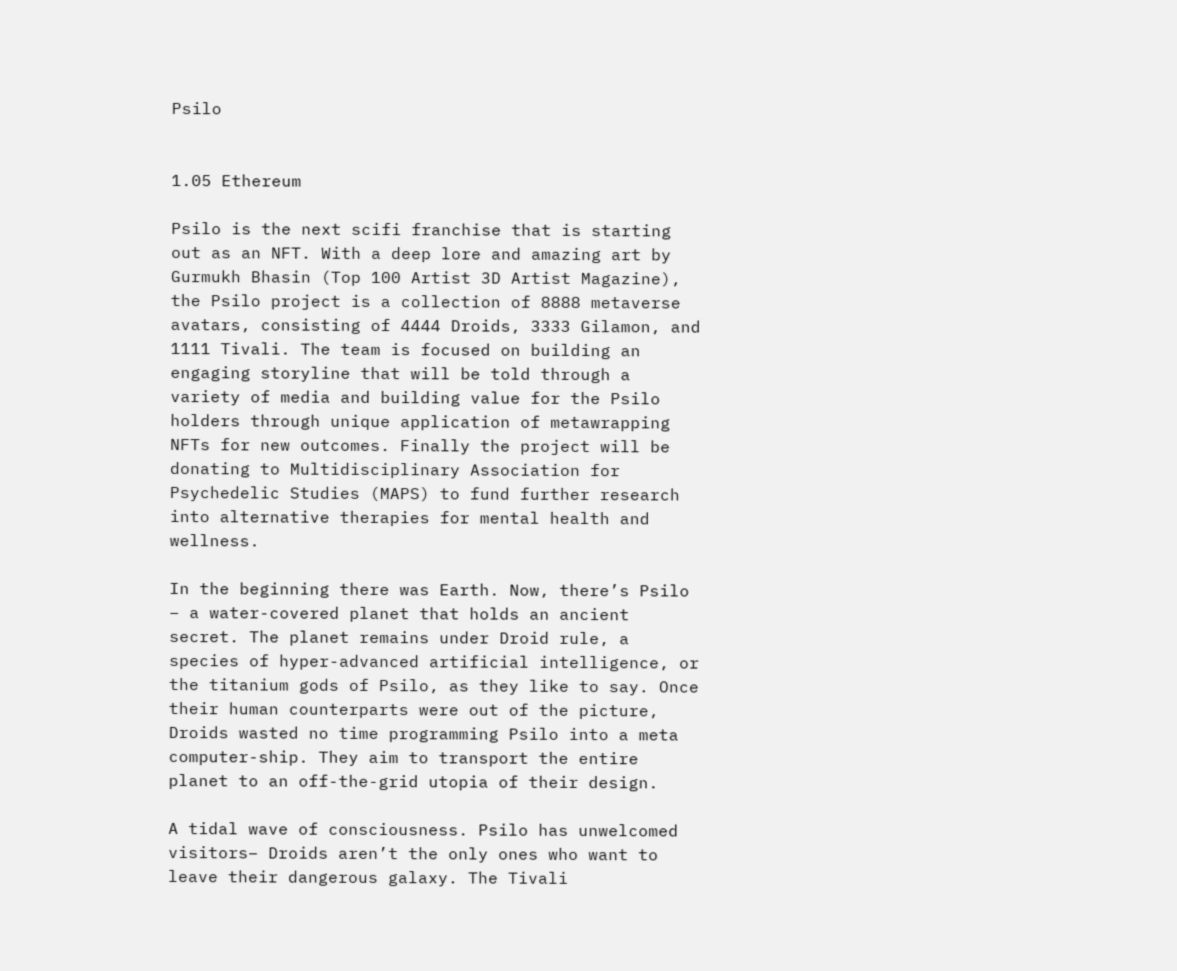Psilo


1.05 Ethereum

Psilo is the next scifi franchise that is starting out as an NFT. With a deep lore and amazing art by Gurmukh Bhasin (Top 100 Artist 3D Artist Magazine), the Psilo project is a collection of 8888 metaverse avatars, consisting of 4444 Droids, 3333 Gilamon, and 1111 Tivali. The team is focused on building an engaging storyline that will be told through a variety of media and building value for the Psilo holders through unique application of metawrapping NFTs for new outcomes. Finally the project will be donating to Multidisciplinary Association for Psychedelic Studies (MAPS) to fund further research into alternative therapies for mental health and wellness.

In the beginning there was Earth. Now, there’s Psilo – a water-covered planet that holds an ancient secret. The planet remains under Droid rule, a species of hyper-advanced artificial intelligence, or the titanium gods of Psilo, as they like to say. Once their human counterparts were out of the picture, Droids wasted no time programming Psilo into a meta computer-ship. They aim to transport the entire planet to an off-the-grid utopia of their design.

A tidal wave of consciousness. Psilo has unwelcomed visitors– Droids aren’t the only ones who want to leave their dangerous galaxy. The Tivali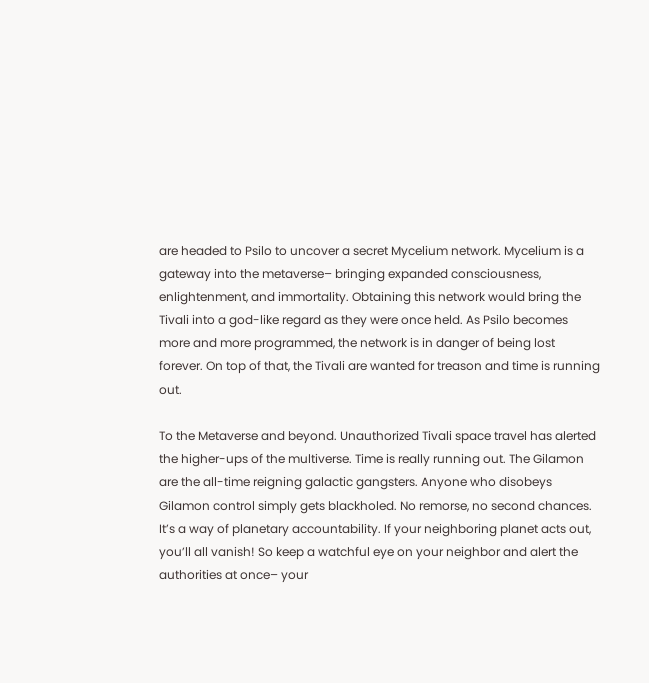are headed to Psilo to uncover a secret Mycelium network. Mycelium is a gateway into the metaverse– bringing expanded consciousness, enlightenment, and immortality. Obtaining this network would bring the Tivali into a god-like regard as they were once held. As Psilo becomes more and more programmed, the network is in danger of being lost forever. On top of that, the Tivali are wanted for treason and time is running out.

To the Metaverse and beyond. Unauthorized Tivali space travel has alerted the higher-ups of the multiverse. Time is really running out. The Gilamon are the all-time reigning galactic gangsters. Anyone who disobeys Gilamon control simply gets blackholed. No remorse, no second chances. It’s a way of planetary accountability. If your neighboring planet acts out, you’ll all vanish! So keep a watchful eye on your neighbor and alert the authorities at once– your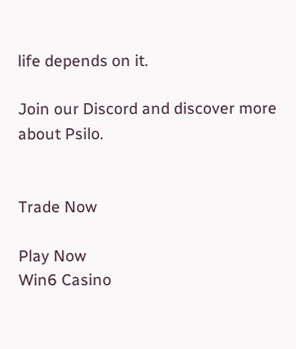life depends on it.

Join our Discord and discover more about Psilo.


Trade Now

Play Now
Win6 Casino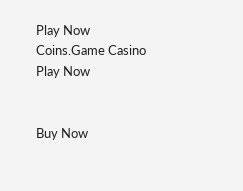Play Now
Coins.Game Casino
Play Now


Buy Now